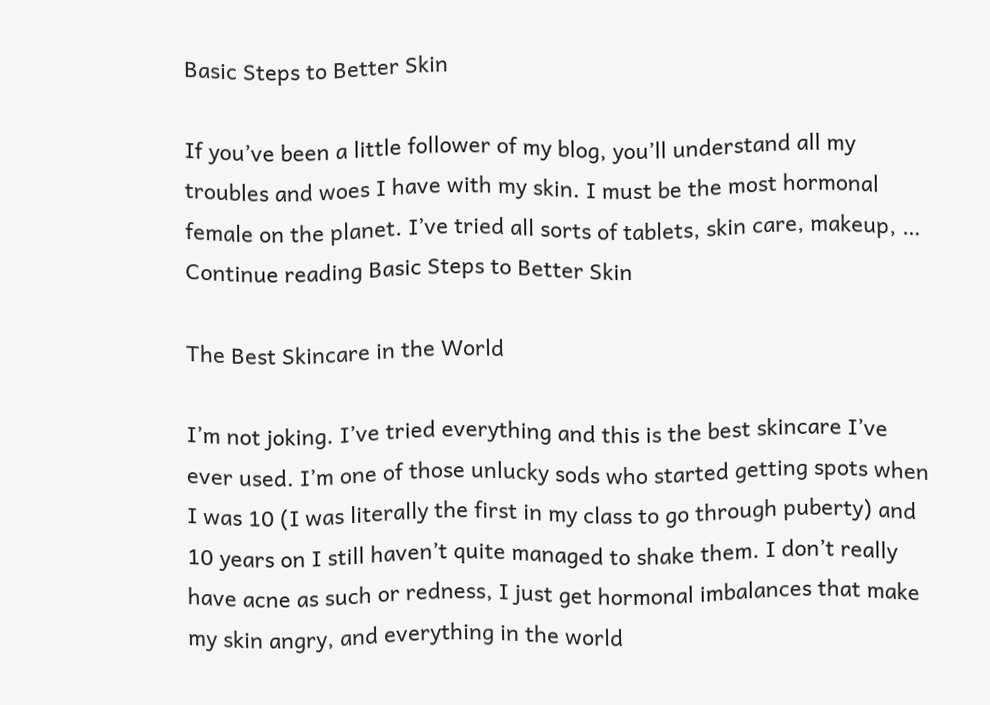Basic Steps to Better Skin

If you’ve been a little follower of my blog, you’ll understand all my troubles and woes I have with my skin. I must be the most hormonal female on the planet. I’ve tried all sorts of tablets, skin care, makeup, … Continue reading Basic Steps to Better Skin

The Best Skincare in the World

I’m not joking. I’ve tried everything and this is the best skincare I’ve ever used. I’m one of those unlucky sods who started getting spots when I was 10 (I was literally the first in my class to go through puberty) and 10 years on I still haven’t quite managed to shake them. I don’t really have acne as such or redness, I just get hormonal imbalances that make my skin angry, and everything in the world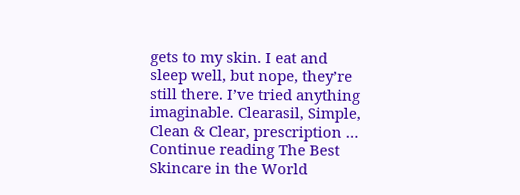gets to my skin. I eat and sleep well, but nope, they’re still there. I’ve tried anything imaginable. Clearasil, Simple, Clean & Clear, prescription … Continue reading The Best Skincare in the World